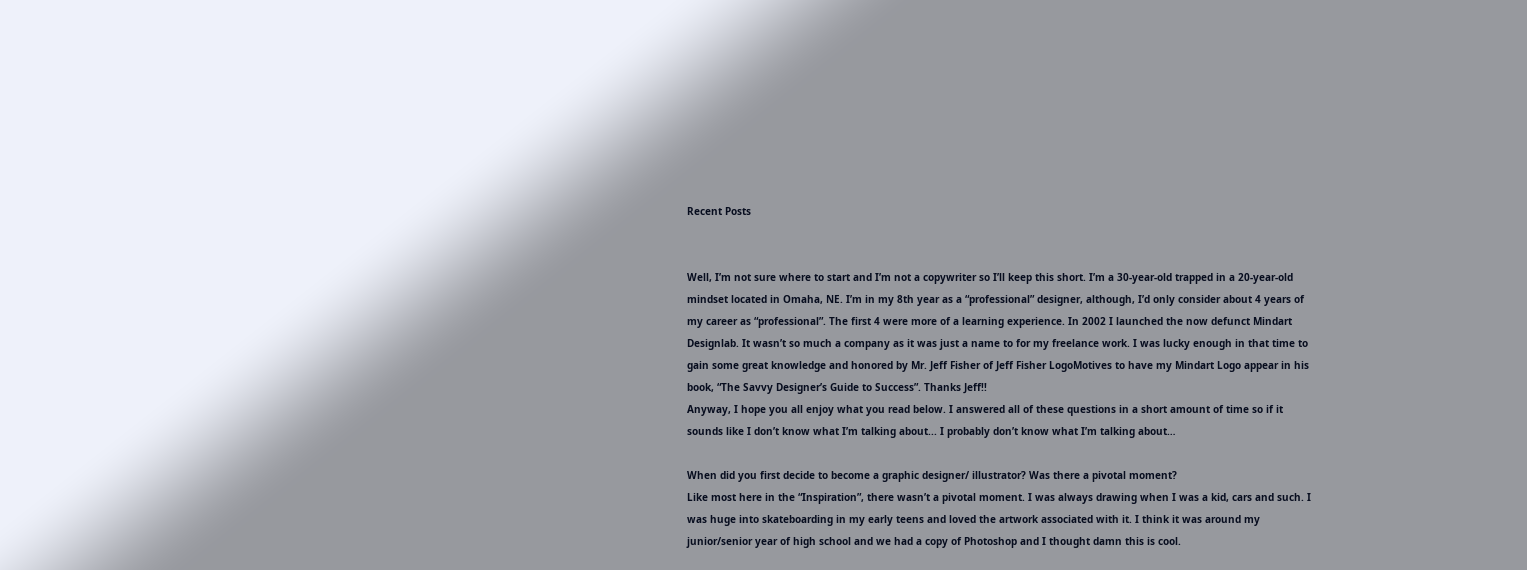Recent Posts


Well, I’m not sure where to start and I’m not a copywriter so I’ll keep this short. I’m a 30-year-old trapped in a 20-year-old mindset located in Omaha, NE. I’m in my 8th year as a “professional” designer, although, I’d only consider about 4 years of my career as “professional”. The first 4 were more of a learning experience. In 2002 I launched the now defunct Mindart Designlab. It wasn’t so much a company as it was just a name to for my freelance work. I was lucky enough in that time to gain some great knowledge and honored by Mr. Jeff Fisher of Jeff Fisher LogoMotives to have my Mindart Logo appear in his book, “The Savvy Designer’s Guide to Success”. Thanks Jeff!!
Anyway, I hope you all enjoy what you read below. I answered all of these questions in a short amount of time so if it sounds like I don’t know what I’m talking about... I probably don’t know what I’m talking about…

When did you first decide to become a graphic designer/ illustrator? Was there a pivotal moment?
Like most here in the “Inspiration”, there wasn’t a pivotal moment. I was always drawing when I was a kid, cars and such. I was huge into skateboarding in my early teens and loved the artwork associated with it. I think it was around my junior/senior year of high school and we had a copy of Photoshop and I thought damn this is cool.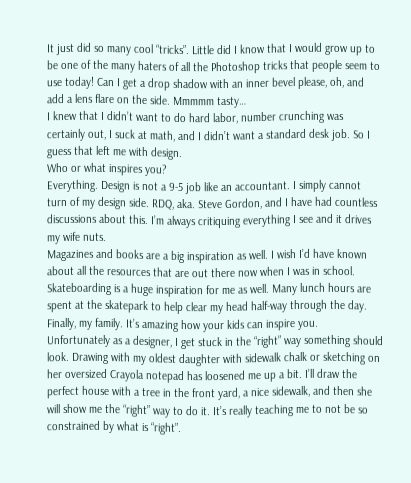It just did so many cool “tricks”. Little did I know that I would grow up to be one of the many haters of all the Photoshop tricks that people seem to use today! Can I get a drop shadow with an inner bevel please, oh, and add a lens flare on the side. Mmmmm tasty…
I knew that I didn’t want to do hard labor, number crunching was certainly out, I suck at math, and I didn’t want a standard desk job. So I guess that left me with design.
Who or what inspires you?
Everything. Design is not a 9-5 job like an accountant. I simply cannot turn of my design side. RDQ, aka. Steve Gordon, and I have had countless discussions about this. I’m always critiquing everything I see and it drives my wife nuts.
Magazines and books are a big inspiration as well. I wish I’d have known about all the resources that are out there now when I was in school.
Skateboarding is a huge inspiration for me as well. Many lunch hours are spent at the skatepark to help clear my head half-way through the day.
Finally, my family. It’s amazing how your kids can inspire you. Unfortunately as a designer, I get stuck in the “right” way something should look. Drawing with my oldest daughter with sidewalk chalk or sketching on her oversized Crayola notepad has loosened me up a bit. I’ll draw the perfect house with a tree in the front yard, a nice sidewalk, and then she will show me the “right” way to do it. It’s really teaching me to not be so constrained by what is “right”.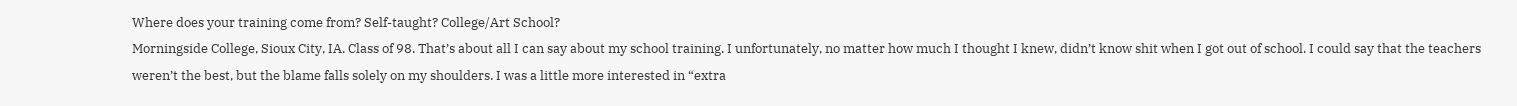Where does your training come from? Self-taught? College/Art School?
Morningside College, Sioux City, IA. Class of 98. That’s about all I can say about my school training. I unfortunately, no matter how much I thought I knew, didn’t know shit when I got out of school. I could say that the teachers weren’t the best, but the blame falls solely on my shoulders. I was a little more interested in “extra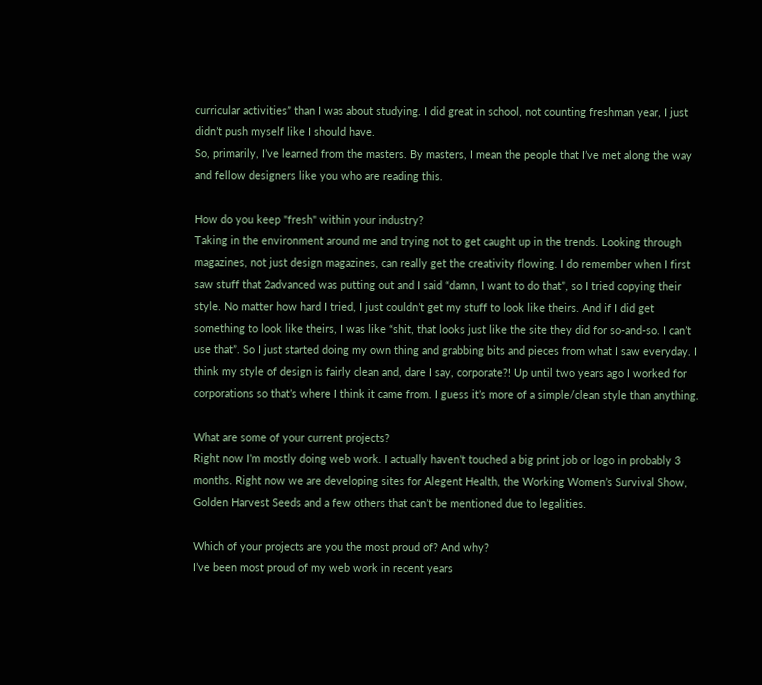curricular activities” than I was about studying. I did great in school, not counting freshman year, I just didn’t push myself like I should have.
So, primarily, I’ve learned from the masters. By masters, I mean the people that I’ve met along the way and fellow designers like you who are reading this.

How do you keep "fresh" within your industry?
Taking in the environment around me and trying not to get caught up in the trends. Looking through magazines, not just design magazines, can really get the creativity flowing. I do remember when I first saw stuff that 2advanced was putting out and I said “damn, I want to do that”, so I tried copying their style. No matter how hard I tried, I just couldn’t get my stuff to look like theirs. And if I did get something to look like theirs, I was like “shit, that looks just like the site they did for so-and-so. I can’t use that”. So I just started doing my own thing and grabbing bits and pieces from what I saw everyday. I think my style of design is fairly clean and, dare I say, corporate?! Up until two years ago I worked for corporations so that’s where I think it came from. I guess it’s more of a simple/clean style than anything.

What are some of your current projects?
Right now I’m mostly doing web work. I actually haven’t touched a big print job or logo in probably 3 months. Right now we are developing sites for Alegent Health, the Working Women’s Survival Show, Golden Harvest Seeds and a few others that can’t be mentioned due to legalities.

Which of your projects are you the most proud of? And why?
I’ve been most proud of my web work in recent years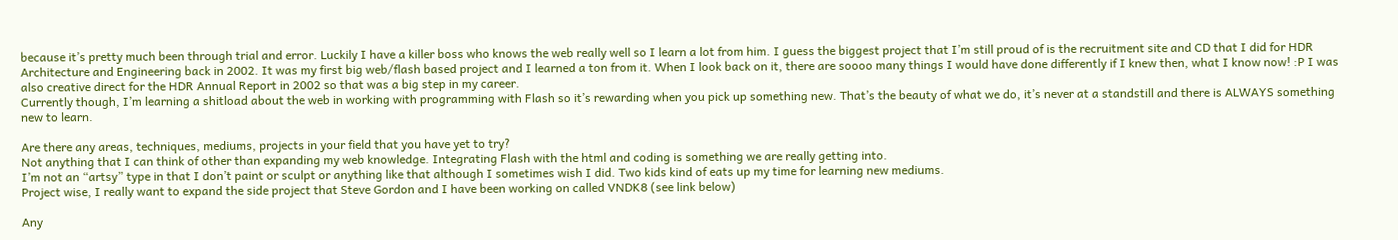because it’s pretty much been through trial and error. Luckily I have a killer boss who knows the web really well so I learn a lot from him. I guess the biggest project that I’m still proud of is the recruitment site and CD that I did for HDR Architecture and Engineering back in 2002. It was my first big web/flash based project and I learned a ton from it. When I look back on it, there are soooo many things I would have done differently if I knew then, what I know now! :P I was also creative direct for the HDR Annual Report in 2002 so that was a big step in my career.
Currently though, I’m learning a shitload about the web in working with programming with Flash so it’s rewarding when you pick up something new. That’s the beauty of what we do, it’s never at a standstill and there is ALWAYS something new to learn.

Are there any areas, techniques, mediums, projects in your field that you have yet to try?
Not anything that I can think of other than expanding my web knowledge. Integrating Flash with the html and coding is something we are really getting into.
I’m not an “artsy” type in that I don’t paint or sculpt or anything like that although I sometimes wish I did. Two kids kind of eats up my time for learning new mediums.
Project wise, I really want to expand the side project that Steve Gordon and I have been working on called VNDK8 (see link below)

Any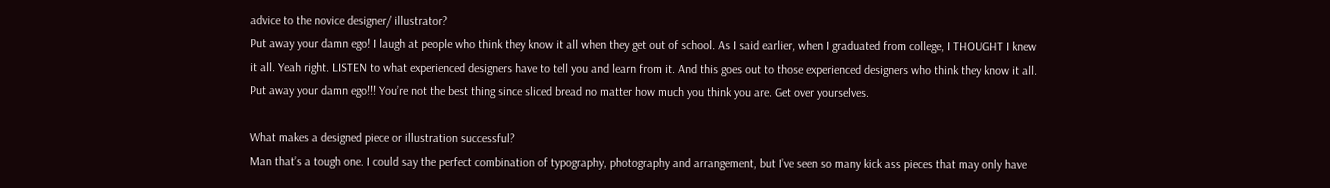advice to the novice designer/ illustrator?
Put away your damn ego! I laugh at people who think they know it all when they get out of school. As I said earlier, when I graduated from college, I THOUGHT I knew it all. Yeah right. LISTEN to what experienced designers have to tell you and learn from it. And this goes out to those experienced designers who think they know it all. Put away your damn ego!!! You’re not the best thing since sliced bread no matter how much you think you are. Get over yourselves.

What makes a designed piece or illustration successful?
Man that’s a tough one. I could say the perfect combination of typography, photography and arrangement, but I’ve seen so many kick ass pieces that may only have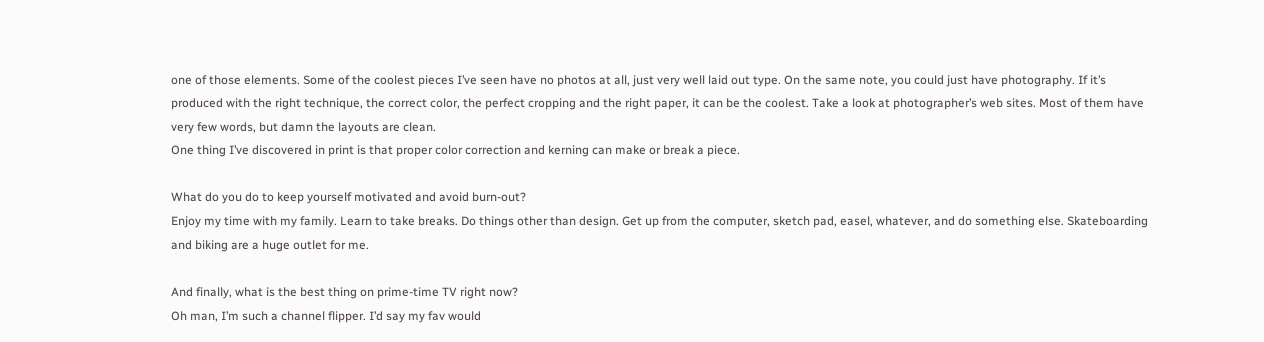one of those elements. Some of the coolest pieces I’ve seen have no photos at all, just very well laid out type. On the same note, you could just have photography. If it’s produced with the right technique, the correct color, the perfect cropping and the right paper, it can be the coolest. Take a look at photographer’s web sites. Most of them have very few words, but damn the layouts are clean.
One thing I’ve discovered in print is that proper color correction and kerning can make or break a piece.

What do you do to keep yourself motivated and avoid burn-out?
Enjoy my time with my family. Learn to take breaks. Do things other than design. Get up from the computer, sketch pad, easel, whatever, and do something else. Skateboarding and biking are a huge outlet for me.

And finally, what is the best thing on prime-time TV right now?
Oh man, I’m such a channel flipper. I’d say my fav would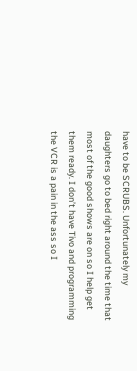have to be SCRUBS. Unfortunately my daughters go to bed right around the time that most of the good shows are on so I help get them ready. I don’t have Tivo and programming the VCR is a pain in the ass so I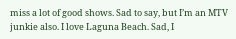miss a lot of good shows. Sad to say, but I’m an MTV junkie also. I love Laguna Beach. Sad, I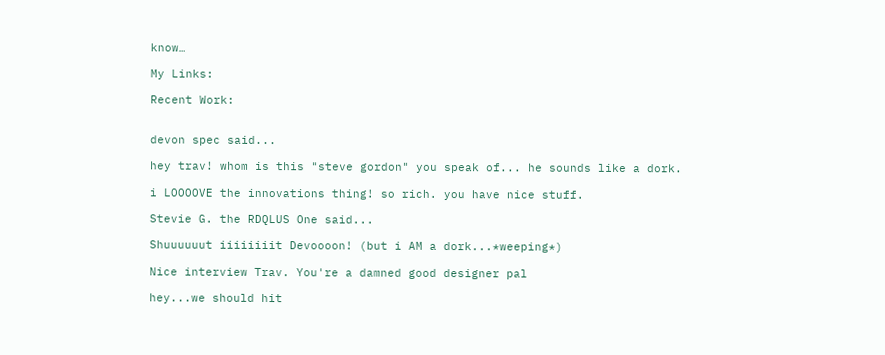know…

My Links:

Recent Work:


devon spec said...

hey trav! whom is this "steve gordon" you speak of... he sounds like a dork.

i LOOOOVE the innovations thing! so rich. you have nice stuff.

Stevie G. the RDQLUS One said...

Shuuuuuut iiiiiiiit Devoooon! (but i AM a dork...*weeping*)

Nice interview Trav. You're a damned good designer pal

hey...we should hit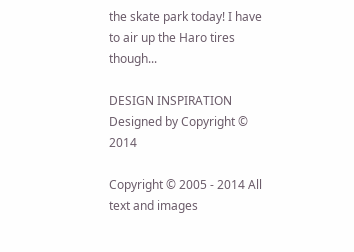the skate park today! I have to air up the Haro tires though...

DESIGN INSPIRATION Designed by Copyright © 2014

Copyright © 2005 - 2014 All text and images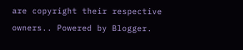are copyright their respective owners.. Powered by Blogger.